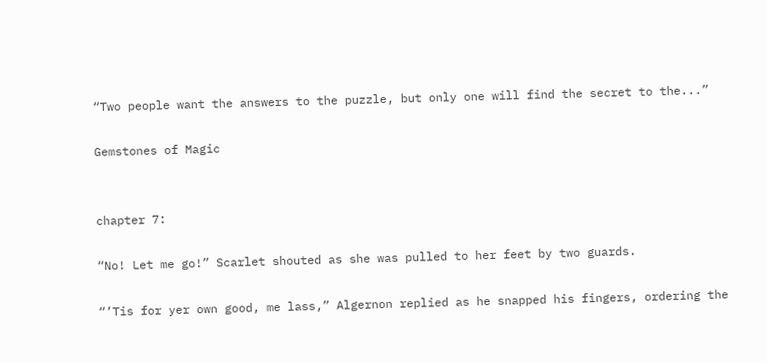“Two people want the answers to the puzzle, but only one will find the secret to the...”

Gemstones of Magic


chapter 7:

“No! Let me go!” Scarlet shouted as she was pulled to her feet by two guards.

“’Tis for yer own good, me lass,” Algernon replied as he snapped his fingers, ordering the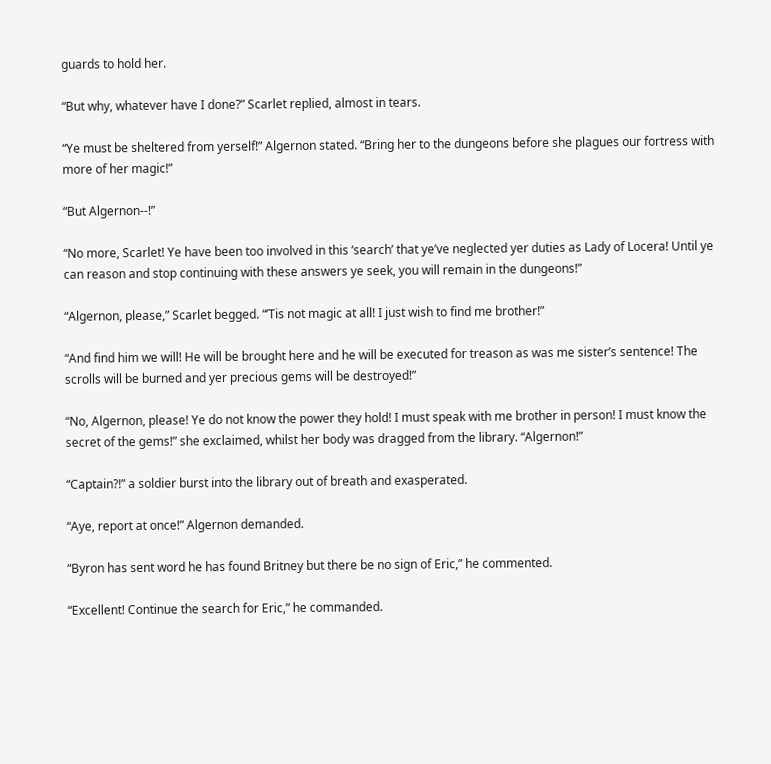guards to hold her.

“But why, whatever have I done?” Scarlet replied, almost in tears.

“Ye must be sheltered from yerself!” Algernon stated. “Bring her to the dungeons before she plagues our fortress with more of her magic!”

“But Algernon--!”

“No more, Scarlet! Ye have been too involved in this ‘search’ that ye’ve neglected yer duties as Lady of Locera! Until ye can reason and stop continuing with these answers ye seek, you will remain in the dungeons!”

“Algernon, please,” Scarlet begged. “’Tis not magic at all! I just wish to find me brother!”

“And find him we will! He will be brought here and he will be executed for treason as was me sister’s sentence! The scrolls will be burned and yer precious gems will be destroyed!”

“No, Algernon, please! Ye do not know the power they hold! I must speak with me brother in person! I must know the secret of the gems!” she exclaimed, whilst her body was dragged from the library. “Algernon!”

“Captain?!” a soldier burst into the library out of breath and exasperated.

“Aye, report at once!” Algernon demanded.

“Byron has sent word he has found Britney but there be no sign of Eric,” he commented.

“Excellent! Continue the search for Eric,” he commanded.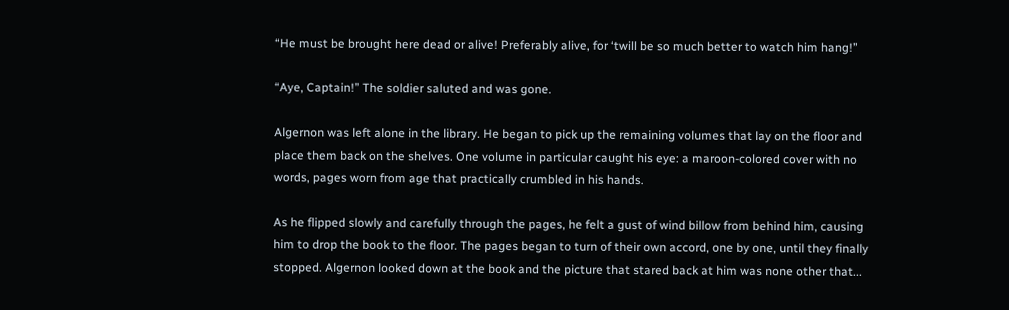“He must be brought here dead or alive! Preferably alive, for ‘twill be so much better to watch him hang!”

“Aye, Captain!” The soldier saluted and was gone.

Algernon was left alone in the library. He began to pick up the remaining volumes that lay on the floor and place them back on the shelves. One volume in particular caught his eye: a maroon-colored cover with no words, pages worn from age that practically crumbled in his hands.

As he flipped slowly and carefully through the pages, he felt a gust of wind billow from behind him, causing him to drop the book to the floor. The pages began to turn of their own accord, one by one, until they finally stopped. Algernon looked down at the book and the picture that stared back at him was none other that...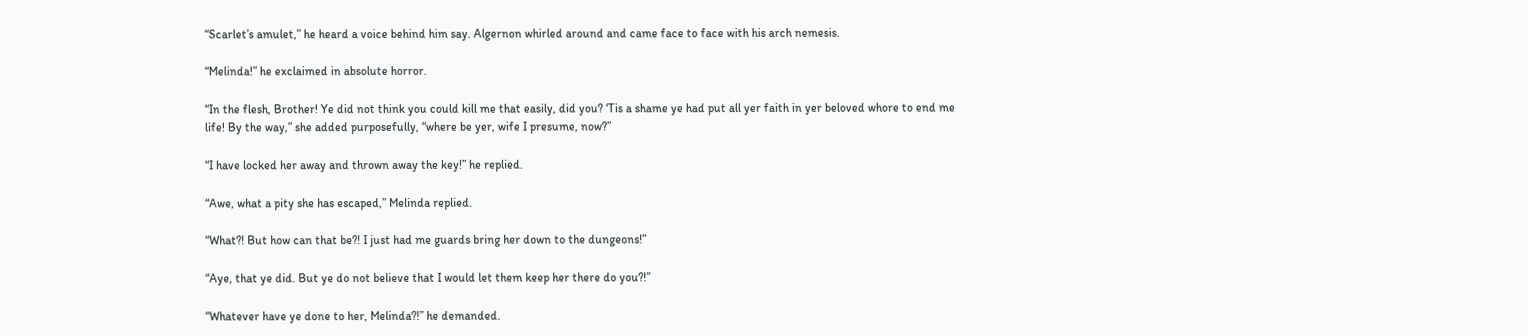“Scarlet’s amulet,” he heard a voice behind him say. Algernon whirled around and came face to face with his arch nemesis.

“Melinda!” he exclaimed in absolute horror.

“In the flesh, Brother! Ye did not think you could kill me that easily, did you? ‘Tis a shame ye had put all yer faith in yer beloved whore to end me life! By the way,” she added purposefully, “where be yer, wife I presume, now?”

“I have locked her away and thrown away the key!” he replied.

“Awe, what a pity she has escaped,” Melinda replied.

“What?! But how can that be?! I just had me guards bring her down to the dungeons!”

“Aye, that ye did. But ye do not believe that I would let them keep her there do you?!”

“Whatever have ye done to her, Melinda?!” he demanded.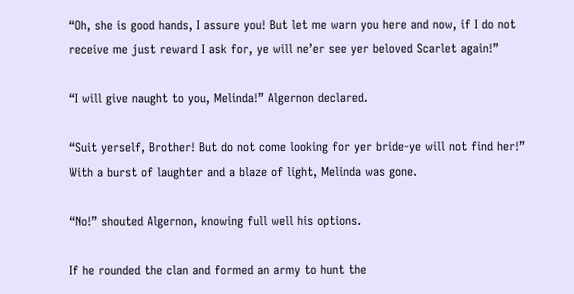“Oh, she is good hands, I assure you! But let me warn you here and now, if I do not receive me just reward I ask for, ye will ne’er see yer beloved Scarlet again!”

“I will give naught to you, Melinda!” Algernon declared.

“Suit yerself, Brother! But do not come looking for yer bride-ye will not find her!” With a burst of laughter and a blaze of light, Melinda was gone.

“No!” shouted Algernon, knowing full well his options.

If he rounded the clan and formed an army to hunt the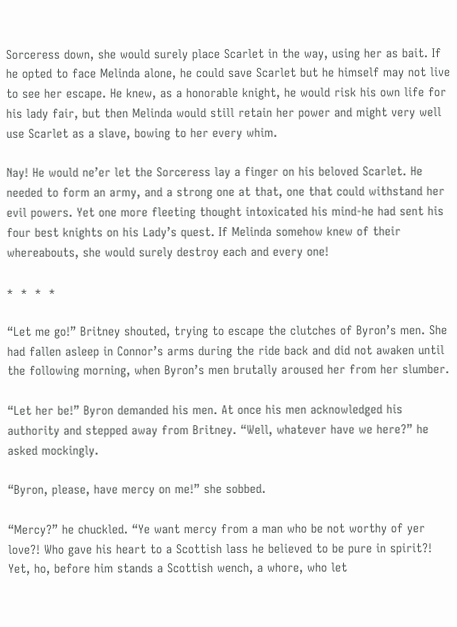Sorceress down, she would surely place Scarlet in the way, using her as bait. If he opted to face Melinda alone, he could save Scarlet but he himself may not live to see her escape. He knew, as a honorable knight, he would risk his own life for his lady fair, but then Melinda would still retain her power and might very well use Scarlet as a slave, bowing to her every whim.

Nay! He would ne’er let the Sorceress lay a finger on his beloved Scarlet. He needed to form an army, and a strong one at that, one that could withstand her evil powers. Yet one more fleeting thought intoxicated his mind-he had sent his four best knights on his Lady’s quest. If Melinda somehow knew of their whereabouts, she would surely destroy each and every one!

*  *  *  *

“Let me go!” Britney shouted, trying to escape the clutches of Byron’s men. She had fallen asleep in Connor’s arms during the ride back and did not awaken until the following morning, when Byron’s men brutally aroused her from her slumber.

“Let her be!” Byron demanded his men. At once his men acknowledged his authority and stepped away from Britney. “Well, whatever have we here?” he asked mockingly.

“Byron, please, have mercy on me!” she sobbed.

“Mercy?” he chuckled. “Ye want mercy from a man who be not worthy of yer love?! Who gave his heart to a Scottish lass he believed to be pure in spirit?! Yet, ho, before him stands a Scottish wench, a whore, who let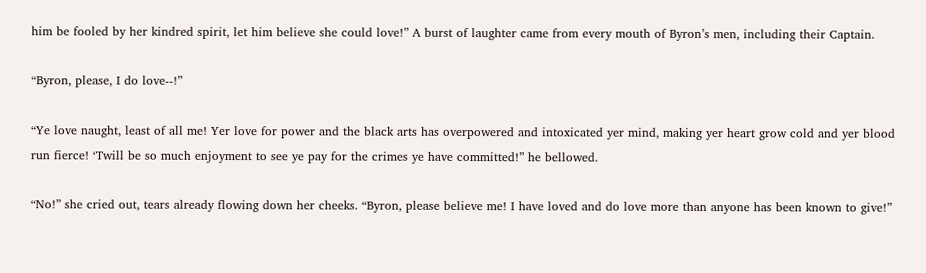him be fooled by her kindred spirit, let him believe she could love!” A burst of laughter came from every mouth of Byron’s men, including their Captain.

“Byron, please, I do love--!”

“Ye love naught, least of all me! Yer love for power and the black arts has overpowered and intoxicated yer mind, making yer heart grow cold and yer blood run fierce! ‘Twill be so much enjoyment to see ye pay for the crimes ye have committed!” he bellowed.

“No!” she cried out, tears already flowing down her cheeks. “Byron, please believe me! I have loved and do love more than anyone has been known to give!”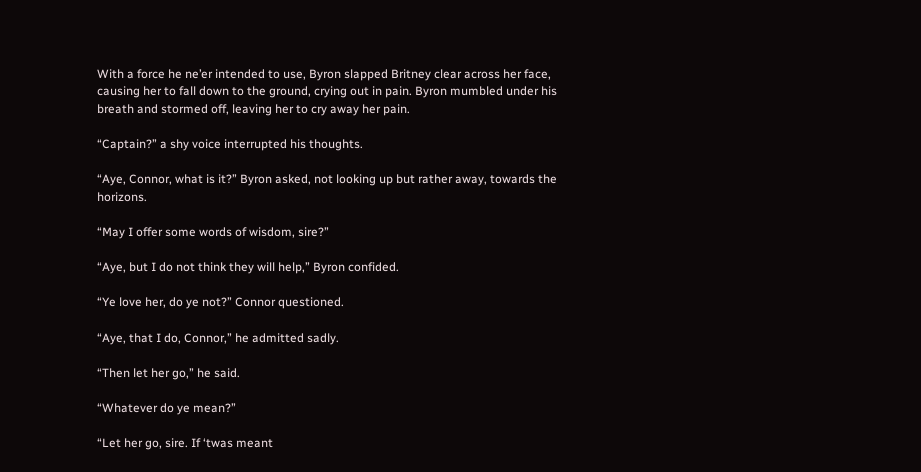With a force he ne’er intended to use, Byron slapped Britney clear across her face, causing her to fall down to the ground, crying out in pain. Byron mumbled under his breath and stormed off, leaving her to cry away her pain.

“Captain?” a shy voice interrupted his thoughts.

“Aye, Connor, what is it?” Byron asked, not looking up but rather away, towards the horizons.

“May I offer some words of wisdom, sire?”

“Aye, but I do not think they will help,” Byron confided.

“Ye love her, do ye not?” Connor questioned.

“Aye, that I do, Connor,” he admitted sadly.

“Then let her go,” he said.

“Whatever do ye mean?”

“Let her go, sire. If ‘twas meant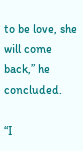to be love, she will come back,” he concluded.

“I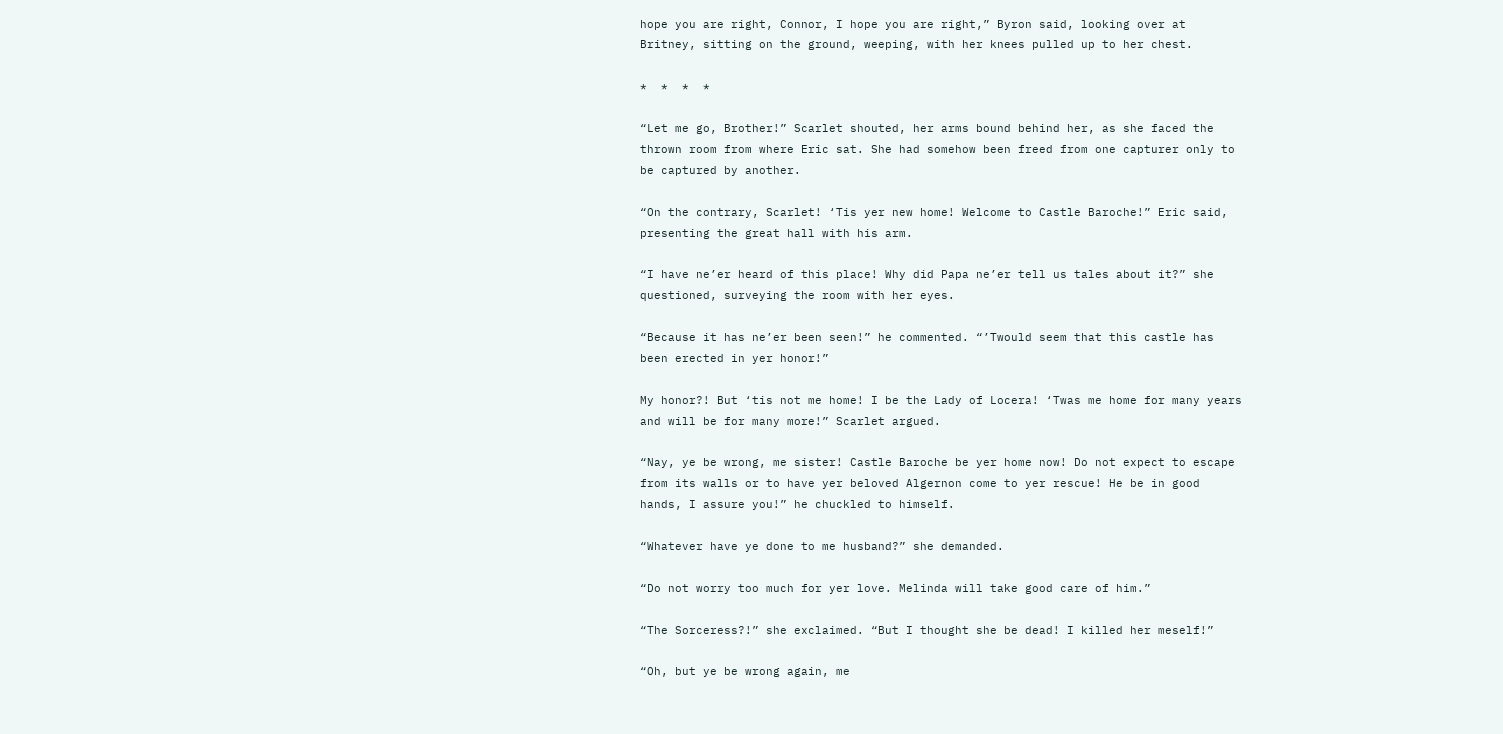hope you are right, Connor, I hope you are right,” Byron said, looking over at Britney, sitting on the ground, weeping, with her knees pulled up to her chest.

*  *  *  *

“Let me go, Brother!” Scarlet shouted, her arms bound behind her, as she faced the thrown room from where Eric sat. She had somehow been freed from one capturer only to be captured by another.

“On the contrary, Scarlet! ‘Tis yer new home! Welcome to Castle Baroche!” Eric said, presenting the great hall with his arm.

“I have ne’er heard of this place! Why did Papa ne’er tell us tales about it?” she questioned, surveying the room with her eyes.

“Because it has ne’er been seen!” he commented. “’Twould seem that this castle has been erected in yer honor!”

My honor?! But ‘tis not me home! I be the Lady of Locera! ‘Twas me home for many years and will be for many more!” Scarlet argued.

“Nay, ye be wrong, me sister! Castle Baroche be yer home now! Do not expect to escape from its walls or to have yer beloved Algernon come to yer rescue! He be in good hands, I assure you!” he chuckled to himself.

“Whatever have ye done to me husband?” she demanded.

“Do not worry too much for yer love. Melinda will take good care of him.”

“The Sorceress?!” she exclaimed. “But I thought she be dead! I killed her meself!”

“Oh, but ye be wrong again, me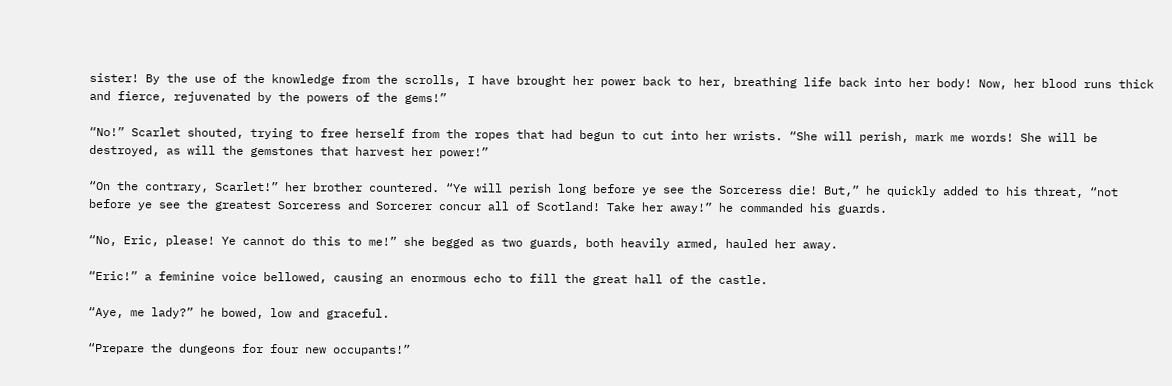sister! By the use of the knowledge from the scrolls, I have brought her power back to her, breathing life back into her body! Now, her blood runs thick and fierce, rejuvenated by the powers of the gems!”

“No!” Scarlet shouted, trying to free herself from the ropes that had begun to cut into her wrists. “She will perish, mark me words! She will be destroyed, as will the gemstones that harvest her power!”

“On the contrary, Scarlet!” her brother countered. “Ye will perish long before ye see the Sorceress die! But,” he quickly added to his threat, “not before ye see the greatest Sorceress and Sorcerer concur all of Scotland! Take her away!” he commanded his guards.

“No, Eric, please! Ye cannot do this to me!” she begged as two guards, both heavily armed, hauled her away.

“Eric!” a feminine voice bellowed, causing an enormous echo to fill the great hall of the castle.

“Aye, me lady?” he bowed, low and graceful.

“Prepare the dungeons for four new occupants!”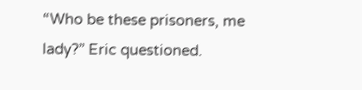“Who be these prisoners, me lady?” Eric questioned.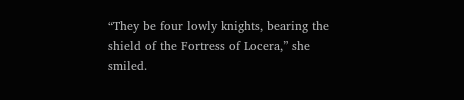“They be four lowly knights, bearing the shield of the Fortress of Locera,” she smiled.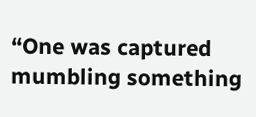“One was captured mumbling something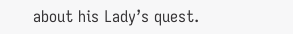about his Lady’s quest.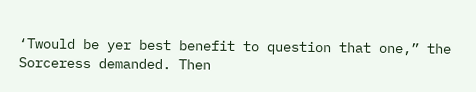‘Twould be yer best benefit to question that one,” the Sorceress demanded. Then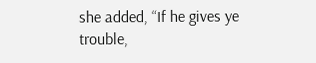she added, “If he gives ye trouble,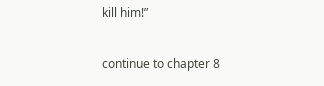kill him!”

continue to chapter 8